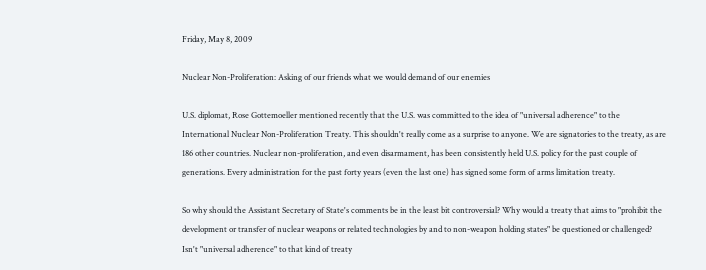Friday, May 8, 2009

Nuclear Non-Proliferation: Asking of our friends what we would demand of our enemies

U.S. diplomat, Rose Gottemoeller mentioned recently that the U.S. was committed to the idea of "universal adherence" to the International Nuclear Non-Proliferation Treaty. This shouldn't really come as a surprise to anyone. We are signatories to the treaty, as are 186 other countries. Nuclear non-proliferation, and even disarmament, has been consistently held U.S. policy for the past couple of generations. Every administration for the past forty years (even the last one) has signed some form of arms limitation treaty.

So why should the Assistant Secretary of State's comments be in the least bit controversial? Why would a treaty that aims to "prohibit the development or transfer of nuclear weapons or related technologies by and to non-weapon holding states" be questioned or challenged? Isn't "universal adherence" to that kind of treaty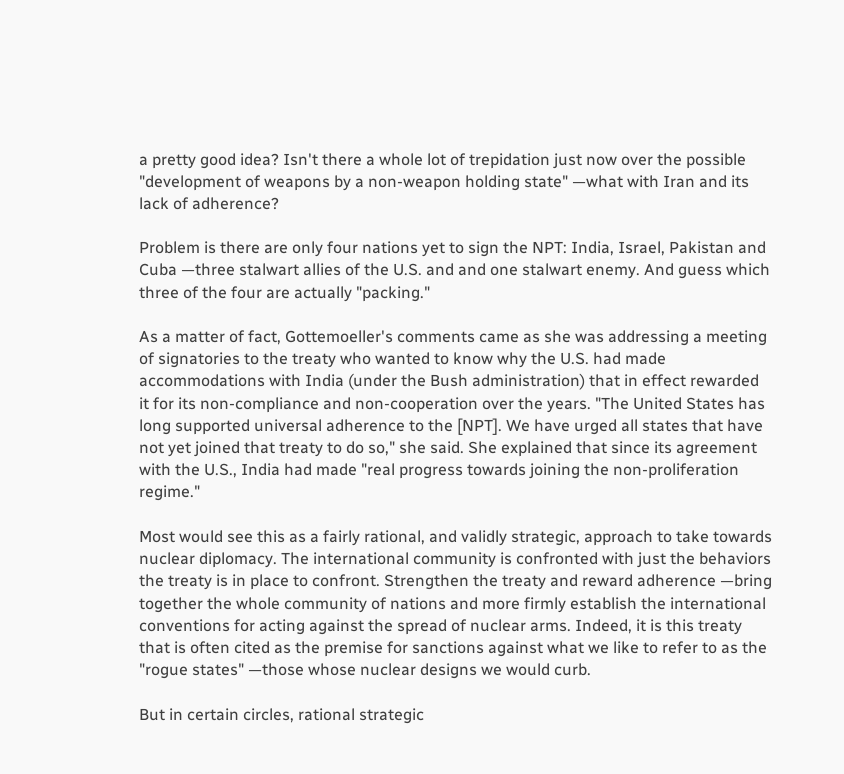a pretty good idea? Isn't there a whole lot of trepidation just now over the possible "development of weapons by a non-weapon holding state" —what with Iran and its lack of adherence?

Problem is there are only four nations yet to sign the NPT: India, Israel, Pakistan and Cuba —three stalwart allies of the U.S. and and one stalwart enemy. And guess which three of the four are actually "packing."

As a matter of fact, Gottemoeller's comments came as she was addressing a meeting of signatories to the treaty who wanted to know why the U.S. had made accommodations with India (under the Bush administration) that in effect rewarded it for its non-compliance and non-cooperation over the years. "The United States has long supported universal adherence to the [NPT]. We have urged all states that have not yet joined that treaty to do so," she said. She explained that since its agreement with the U.S., India had made "real progress towards joining the non-proliferation regime."

Most would see this as a fairly rational, and validly strategic, approach to take towards nuclear diplomacy. The international community is confronted with just the behaviors the treaty is in place to confront. Strengthen the treaty and reward adherence —bring together the whole community of nations and more firmly establish the international conventions for acting against the spread of nuclear arms. Indeed, it is this treaty that is often cited as the premise for sanctions against what we like to refer to as the "rogue states" —those whose nuclear designs we would curb.

But in certain circles, rational strategic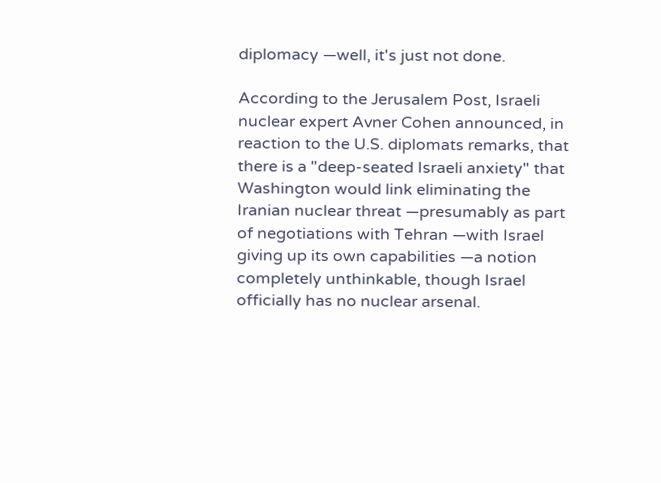diplomacy —well, it's just not done.

According to the Jerusalem Post, Israeli nuclear expert Avner Cohen announced, in reaction to the U.S. diplomats remarks, that there is a "deep-seated Israeli anxiety" that Washington would link eliminating the Iranian nuclear threat —presumably as part of negotiations with Tehran —with Israel giving up its own capabilities —a notion completely unthinkable, though Israel officially has no nuclear arsenal.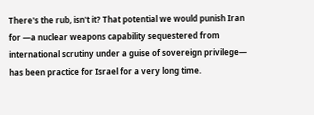There's the rub, isn't it? That potential we would punish Iran for —a nuclear weapons capability sequestered from international scrutiny under a guise of sovereign privilege— has been practice for Israel for a very long time.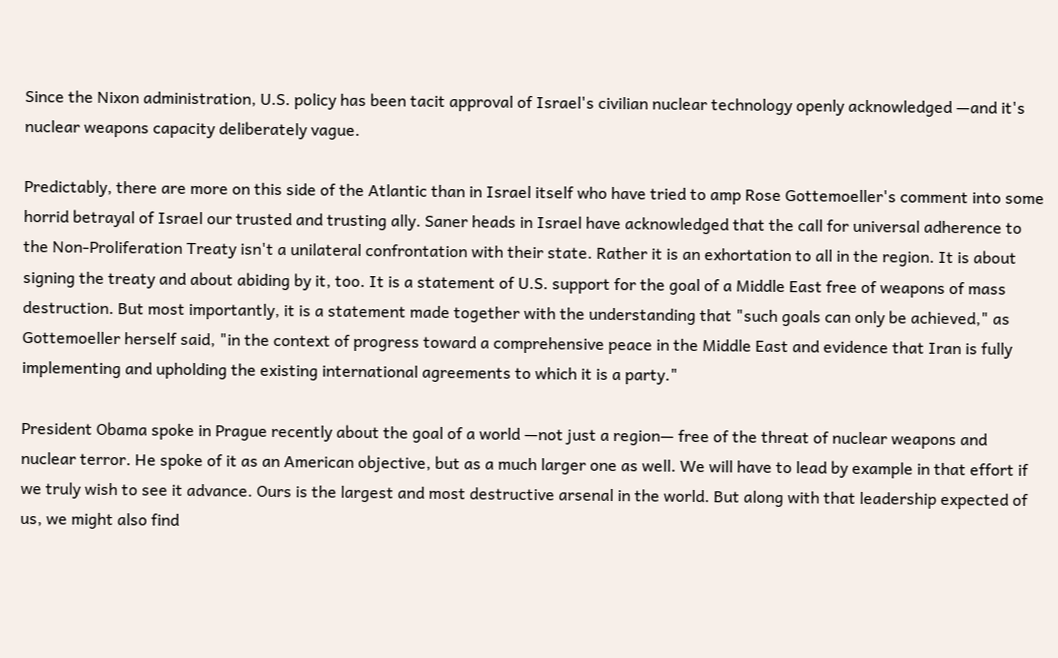Since the Nixon administration, U.S. policy has been tacit approval of Israel's civilian nuclear technology openly acknowledged —and it's nuclear weapons capacity deliberately vague.

Predictably, there are more on this side of the Atlantic than in Israel itself who have tried to amp Rose Gottemoeller's comment into some horrid betrayal of Israel our trusted and trusting ally. Saner heads in Israel have acknowledged that the call for universal adherence to the Non-Proliferation Treaty isn't a unilateral confrontation with their state. Rather it is an exhortation to all in the region. It is about signing the treaty and about abiding by it, too. It is a statement of U.S. support for the goal of a Middle East free of weapons of mass destruction. But most importantly, it is a statement made together with the understanding that "such goals can only be achieved," as Gottemoeller herself said, "in the context of progress toward a comprehensive peace in the Middle East and evidence that Iran is fully implementing and upholding the existing international agreements to which it is a party."

President Obama spoke in Prague recently about the goal of a world —not just a region— free of the threat of nuclear weapons and nuclear terror. He spoke of it as an American objective, but as a much larger one as well. We will have to lead by example in that effort if we truly wish to see it advance. Ours is the largest and most destructive arsenal in the world. But along with that leadership expected of us, we might also find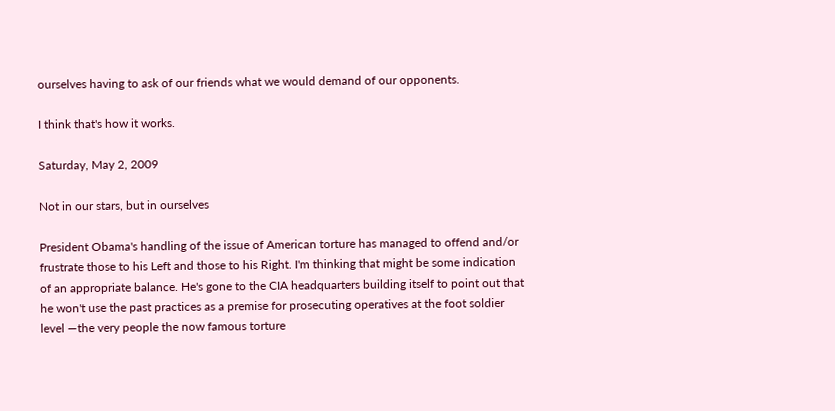ourselves having to ask of our friends what we would demand of our opponents.

I think that's how it works.

Saturday, May 2, 2009

Not in our stars, but in ourselves

President Obama's handling of the issue of American torture has managed to offend and/or frustrate those to his Left and those to his Right. I'm thinking that might be some indication of an appropriate balance. He's gone to the CIA headquarters building itself to point out that he won't use the past practices as a premise for prosecuting operatives at the foot soldier level —the very people the now famous torture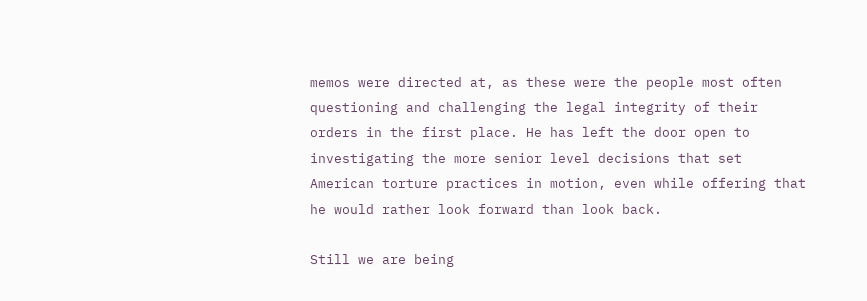memos were directed at, as these were the people most often questioning and challenging the legal integrity of their orders in the first place. He has left the door open to investigating the more senior level decisions that set American torture practices in motion, even while offering that he would rather look forward than look back.

Still we are being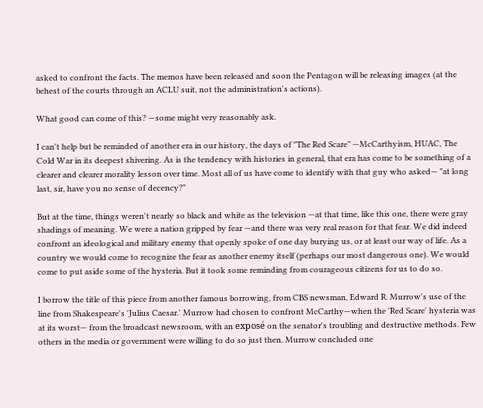asked to confront the facts. The memos have been released and soon the Pentagon will be releasing images (at the behest of the courts through an ACLU suit, not the administration's actions).

What good can come of this? —some might very reasonably ask.

I can't help but be reminded of another era in our history, the days of "The Red Scare" —McCarthyism, HUAC, The Cold War in its deepest shivering. As is the tendency with histories in general, that era has come to be something of a clearer and clearer morality lesson over time. Most all of us have come to identify with that guy who asked— "at long last, sir, have you no sense of decency?"

But at the time, things weren't nearly so black and white as the television —at that time, like this one, there were gray shadings of meaning. We were a nation gripped by fear —and there was very real reason for that fear. We did indeed confront an ideological and military enemy that openly spoke of one day burying us, or at least our way of life. As a country we would come to recognize the fear as another enemy itself (perhaps our most dangerous one). We would come to put aside some of the hysteria. But it took some reminding from courageous citizens for us to do so.

I borrow the title of this piece from another famous borrowing, from CBS newsman, Edward R. Murrow's use of the line from Shakespeare's 'Julius Caesar.' Murrow had chosen to confront McCarthy—when the 'Red Scare' hysteria was at its worst— from the broadcast newsroom, with an exposé on the senator's troubling and destructive methods. Few others in the media or government were willing to do so just then. Murrow concluded one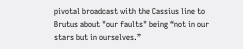pivotal broadcast with the Cassius line to Brutus about "our faults" being “not in our stars but in ourselves.”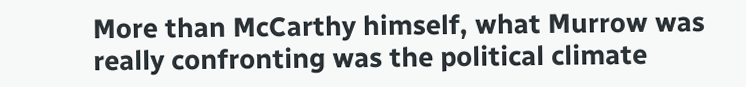More than McCarthy himself, what Murrow was really confronting was the political climate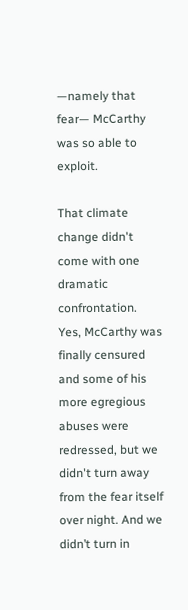—namely that fear— McCarthy was so able to exploit.

That climate change didn't come with one dramatic confrontation. Yes, McCarthy was finally censured and some of his more egregious abuses were redressed, but we didn't turn away from the fear itself over night. And we didn’t turn in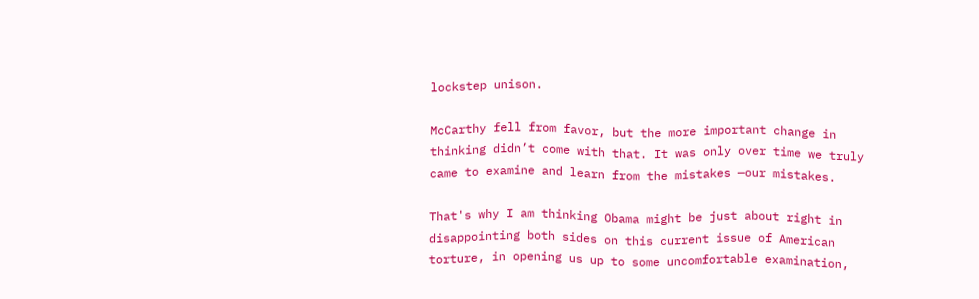lockstep unison.

McCarthy fell from favor, but the more important change in thinking didn’t come with that. It was only over time we truly came to examine and learn from the mistakes —our mistakes.

That's why I am thinking Obama might be just about right in disappointing both sides on this current issue of American torture, in opening us up to some uncomfortable examination,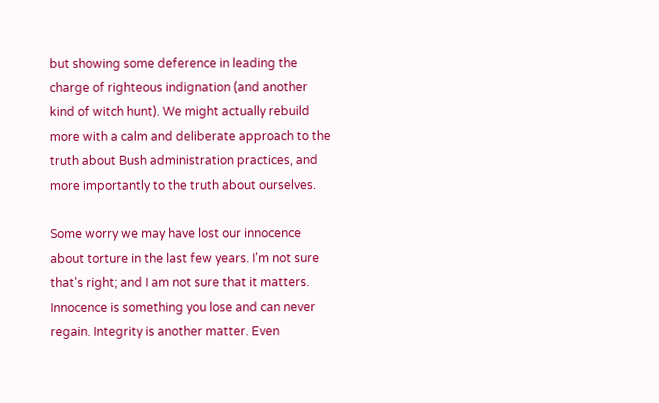but showing some deference in leading the charge of righteous indignation (and another kind of witch hunt). We might actually rebuild more with a calm and deliberate approach to the truth about Bush administration practices, and more importantly to the truth about ourselves.

Some worry we may have lost our innocence about torture in the last few years. I'm not sure that's right; and I am not sure that it matters. Innocence is something you lose and can never regain. Integrity is another matter. Even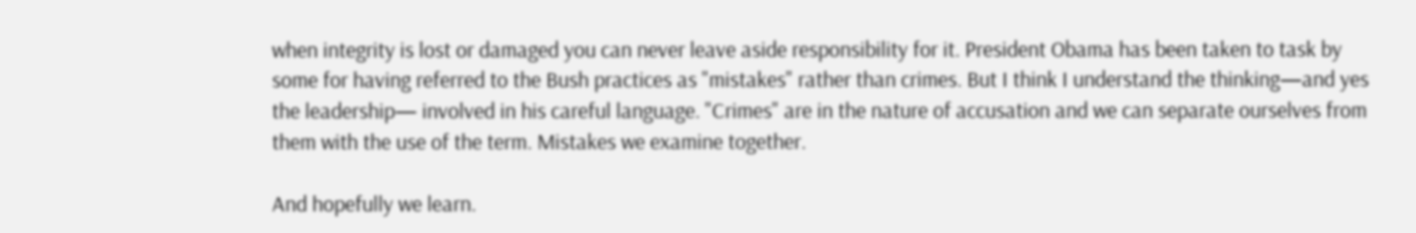when integrity is lost or damaged you can never leave aside responsibility for it. President Obama has been taken to task by some for having referred to the Bush practices as "mistakes" rather than crimes. But I think I understand the thinking—and yes the leadership— involved in his careful language. "Crimes" are in the nature of accusation and we can separate ourselves from them with the use of the term. Mistakes we examine together.

And hopefully we learn.